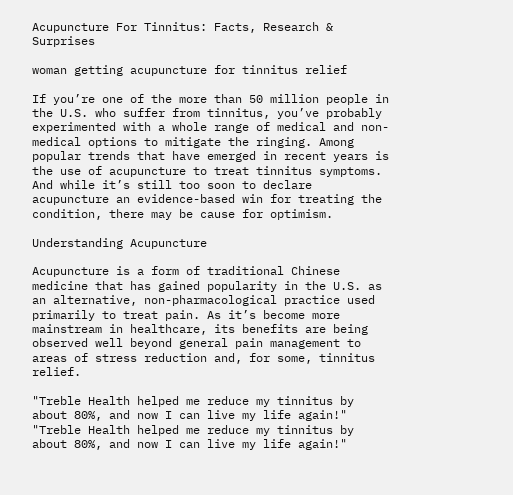Acupuncture For Tinnitus: Facts, Research & Surprises

woman getting acupuncture for tinnitus relief

If you’re one of the more than 50 million people in the U.S. who suffer from tinnitus, you’ve probably experimented with a whole range of medical and non-medical options to mitigate the ringing. Among popular trends that have emerged in recent years is the use of acupuncture to treat tinnitus symptoms. And while it’s still too soon to declare acupuncture an evidence-based win for treating the condition, there may be cause for optimism.

Understanding Acupuncture

Acupuncture is a form of traditional Chinese medicine that has gained popularity in the U.S. as an alternative, non-pharmacological practice used primarily to treat pain. As it’s become more mainstream in healthcare, its benefits are being observed well beyond general pain management to areas of stress reduction and, for some, tinnitus relief.

"Treble Health helped me reduce my tinnitus by about 80%, and now I can live my life again!"
"Treble Health helped me reduce my tinnitus by about 80%, and now I can live my life again!"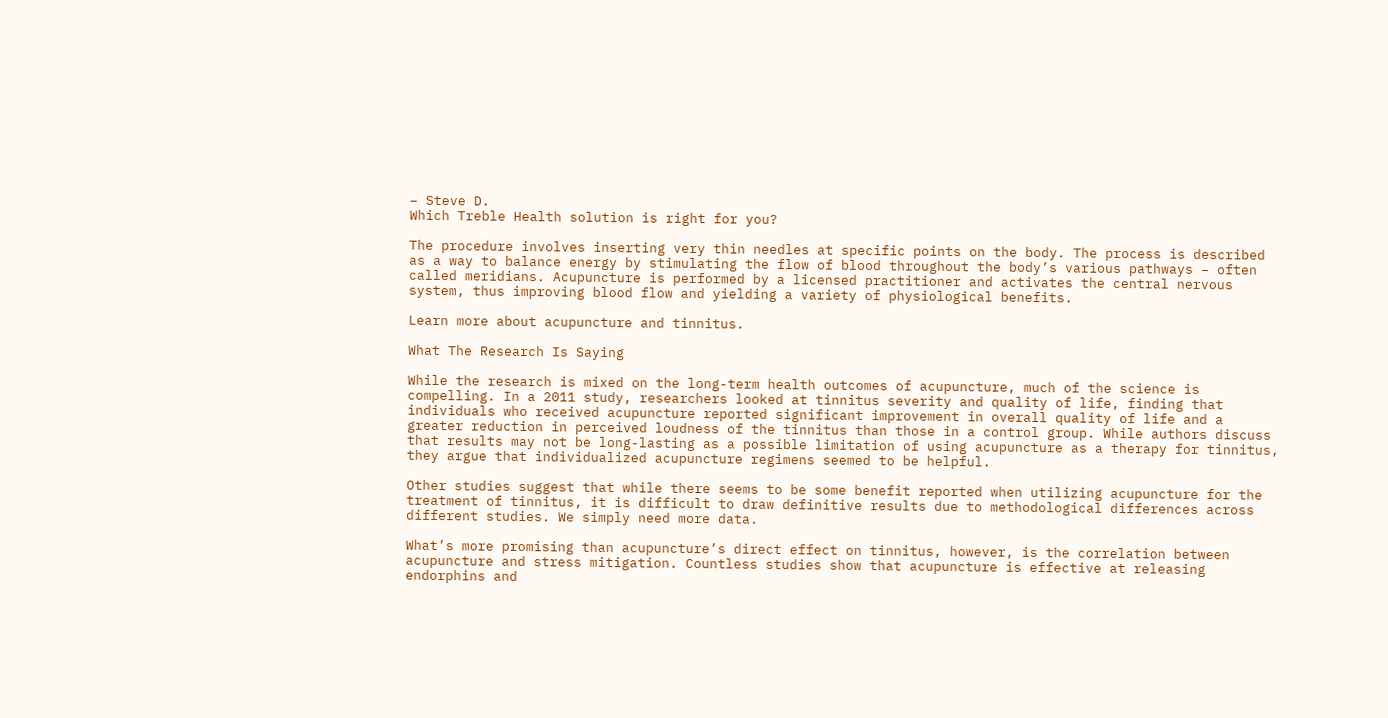– Steve D.
Which Treble Health solution is right for you?

The procedure involves inserting very thin needles at specific points on the body. The process is described as a way to balance energy by stimulating the flow of blood throughout the body’s various pathways – often called meridians. Acupuncture is performed by a licensed practitioner and activates the central nervous system, thus improving blood flow and yielding a variety of physiological benefits.

Learn more about acupuncture and tinnitus.

What The Research Is Saying

While the research is mixed on the long-term health outcomes of acupuncture, much of the science is compelling. In a 2011 study, researchers looked at tinnitus severity and quality of life, finding that individuals who received acupuncture reported significant improvement in overall quality of life and a greater reduction in perceived loudness of the tinnitus than those in a control group. While authors discuss that results may not be long-lasting as a possible limitation of using acupuncture as a therapy for tinnitus, they argue that individualized acupuncture regimens seemed to be helpful.

Other studies suggest that while there seems to be some benefit reported when utilizing acupuncture for the treatment of tinnitus, it is difficult to draw definitive results due to methodological differences across different studies. We simply need more data.

What’s more promising than acupuncture’s direct effect on tinnitus, however, is the correlation between acupuncture and stress mitigation. Countless studies show that acupuncture is effective at releasing endorphins and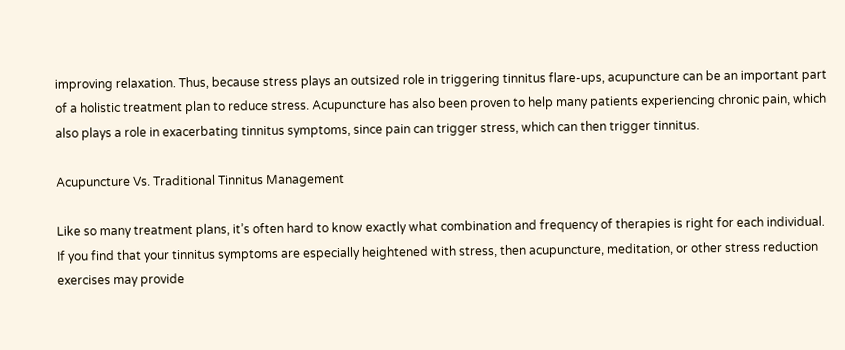improving relaxation. Thus, because stress plays an outsized role in triggering tinnitus flare-ups, acupuncture can be an important part of a holistic treatment plan to reduce stress. Acupuncture has also been proven to help many patients experiencing chronic pain, which also plays a role in exacerbating tinnitus symptoms, since pain can trigger stress, which can then trigger tinnitus.

Acupuncture Vs. Traditional Tinnitus Management

Like so many treatment plans, it’s often hard to know exactly what combination and frequency of therapies is right for each individual. If you find that your tinnitus symptoms are especially heightened with stress, then acupuncture, meditation, or other stress reduction exercises may provide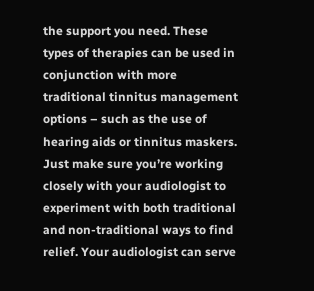the support you need. These types of therapies can be used in conjunction with more traditional tinnitus management options – such as the use of hearing aids or tinnitus maskers. Just make sure you’re working closely with your audiologist to experiment with both traditional and non-traditional ways to find relief. Your audiologist can serve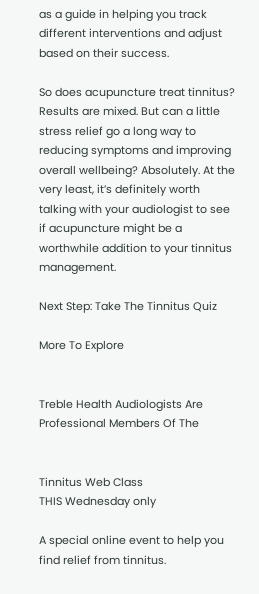as a guide in helping you track different interventions and adjust based on their success.

So does acupuncture treat tinnitus? Results are mixed. But can a little stress relief go a long way to reducing symptoms and improving overall wellbeing? Absolutely. At the very least, it’s definitely worth talking with your audiologist to see if acupuncture might be a worthwhile addition to your tinnitus management.

Next Step: Take The Tinnitus Quiz

More To Explore


Treble Health Audiologists Are
Professional Members Of The


Tinnitus Web Class
THIS Wednesday only

A special online event to help you find relief from tinnitus.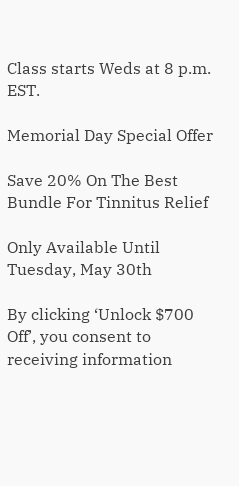Class starts Weds at 8 p.m. EST.

Memorial Day Special Offer

Save 20% On The Best Bundle For Tinnitus Relief

Only Available Until Tuesday, May 30th

By clicking ‘Unlock $700 Off’, you consent to receiving information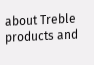about Treble products and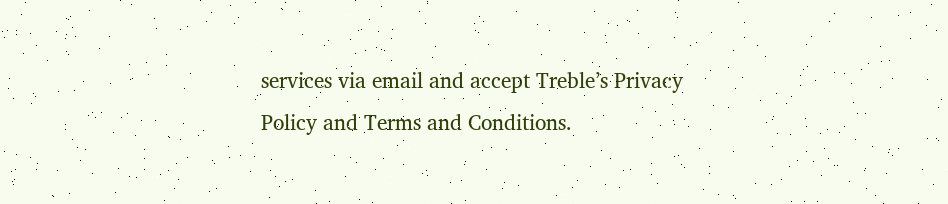services via email and accept Treble’s Privacy Policy and Terms and Conditions.